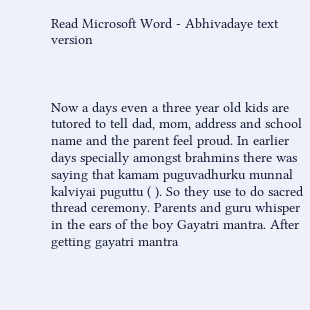Read Microsoft Word - Abhivadaye text version



Now a days even a three year old kids are tutored to tell dad, mom, address and school name and the parent feel proud. In earlier days specially amongst brahmins there was saying that kamam puguvadhurku munnal kalviyai puguttu ( ). So they use to do sacred thread ceremony. Parents and guru whisper in the ears of the boy Gayatri mantra. After getting gayatri mantra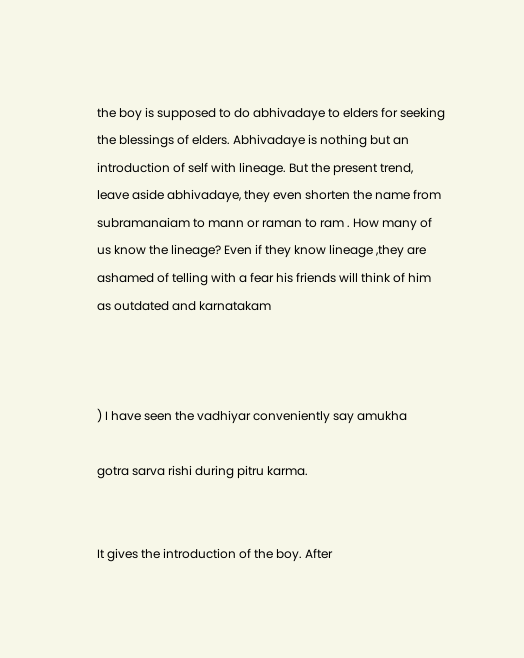the boy is supposed to do abhivadaye to elders for seeking the blessings of elders. Abhivadaye is nothing but an introduction of self with lineage. But the present trend, leave aside abhivadaye, they even shorten the name from subramanaiam to mann or raman to ram . How many of us know the lineage? Even if they know lineage ,they are ashamed of telling with a fear his friends will think of him as outdated and karnatakam



) I have seen the vadhiyar conveniently say amukha

gotra sarva rishi during pitru karma.


It gives the introduction of the boy. After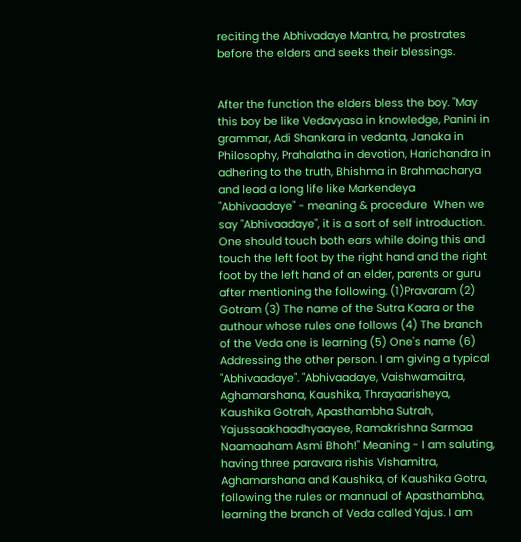reciting the Abhivadaye Mantra, he prostrates before the elders and seeks their blessings.


After the function the elders bless the boy. "May this boy be like Vedavyasa in knowledge, Panini in grammar, Adi Shankara in vedanta, Janaka in Philosophy, Prahalatha in devotion, Harichandra in adhering to the truth, Bhishma in Brahmacharya and lead a long life like Markendeya "Abhivaadaye" - meaning & procedure  When we say "Abhivaadaye", it is a sort of self introduction. One should touch both ears while doing this and touch the left foot by the right hand and the right foot by the left hand of an elder, parents or guru after mentioning the following. (1)Pravaram (2) Gotram (3) The name of the Sutra Kaara or the authour whose rules one follows (4) The branch of the Veda one is learning (5) One's name (6) Addressing the other person. I am giving a typical "Abhivaadaye". "Abhivaadaye, Vaishwamaitra, Aghamarshana, Kaushika, Thrayaarisheya, Kaushika Gotrah, Apasthambha Sutrah, Yajussaakhaadhyaayee, Ramakrishna Sarmaa Naamaaham Asmi Bhoh!" Meaning - I am saluting, having three paravara rishis Vishamitra, Aghamarshana and Kaushika, of Kaushika Gotra, following the rules or mannual of Apasthambha, learning the branch of Veda called Yajus. I am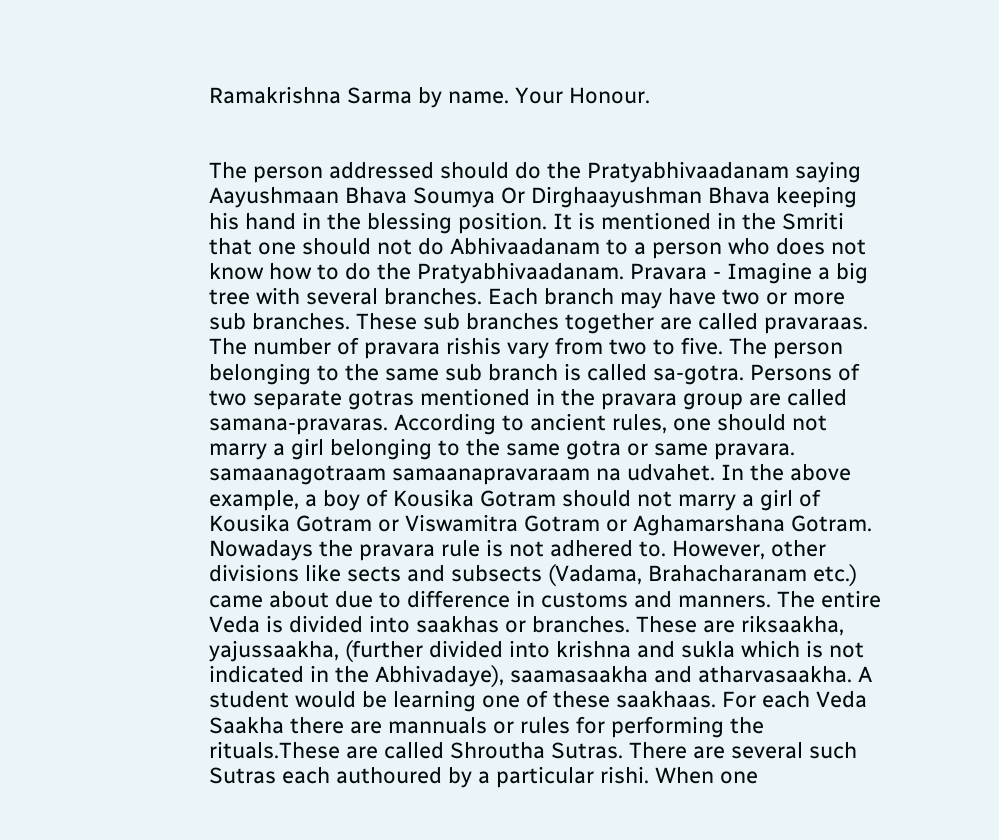Ramakrishna Sarma by name. Your Honour.


The person addressed should do the Pratyabhivaadanam saying Aayushmaan Bhava Soumya Or Dirghaayushman Bhava keeping his hand in the blessing position. It is mentioned in the Smriti that one should not do Abhivaadanam to a person who does not know how to do the Pratyabhivaadanam. Pravara - Imagine a big tree with several branches. Each branch may have two or more sub branches. These sub branches together are called pravaraas. The number of pravara rishis vary from two to five. The person belonging to the same sub branch is called sa-gotra. Persons of two separate gotras mentioned in the pravara group are called samana-pravaras. According to ancient rules, one should not marry a girl belonging to the same gotra or same pravara. samaanagotraam samaanapravaraam na udvahet. In the above example, a boy of Kousika Gotram should not marry a girl of Kousika Gotram or Viswamitra Gotram or Aghamarshana Gotram. Nowadays the pravara rule is not adhered to. However, other divisions like sects and subsects (Vadama, Brahacharanam etc.) came about due to difference in customs and manners. The entire Veda is divided into saakhas or branches. These are riksaakha, yajussaakha, (further divided into krishna and sukla which is not indicated in the Abhivadaye), saamasaakha and atharvasaakha. A student would be learning one of these saakhaas. For each Veda Saakha there are mannuals or rules for performing the rituals.These are called Shroutha Sutras. There are several such Sutras each authoured by a particular rishi. When one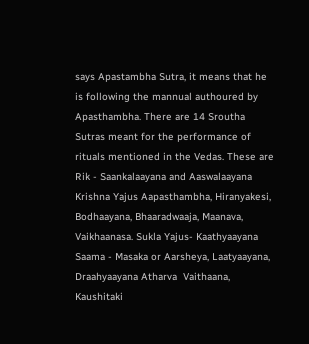says Apastambha Sutra, it means that he is following the mannual authoured by Apasthambha. There are 14 Sroutha Sutras meant for the performance of rituals mentioned in the Vedas. These are Rik - Saankalaayana and Aaswalaayana Krishna Yajus Aapasthambha, Hiranyakesi, Bodhaayana, Bhaaradwaaja, Maanava, Vaikhaanasa. Sukla Yajus- Kaathyaayana Saama - Masaka or Aarsheya, Laatyaayana, Draahyaayana Atharva  Vaithaana, Kaushitaki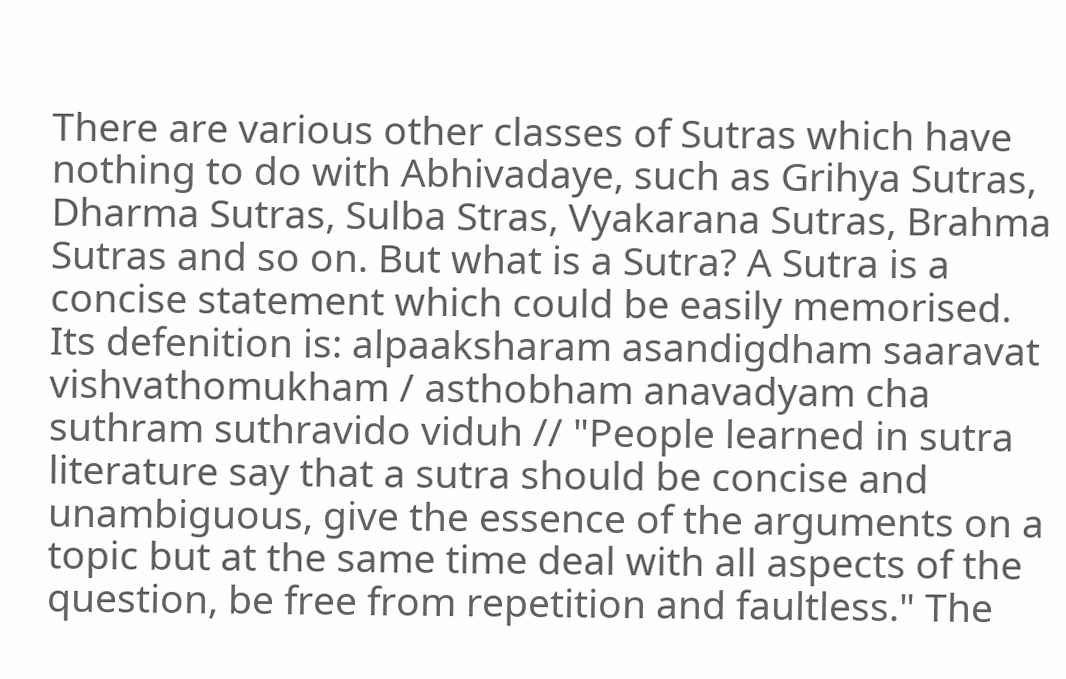There are various other classes of Sutras which have nothing to do with Abhivadaye, such as Grihya Sutras, Dharma Sutras, Sulba Stras, Vyakarana Sutras, Brahma Sutras and so on. But what is a Sutra? A Sutra is a concise statement which could be easily memorised. Its defenition is: alpaaksharam asandigdham saaravat vishvathomukham / asthobham anavadyam cha suthram suthravido viduh // "People learned in sutra literature say that a sutra should be concise and unambiguous, give the essence of the arguments on a topic but at the same time deal with all aspects of the question, be free from repetition and faultless." The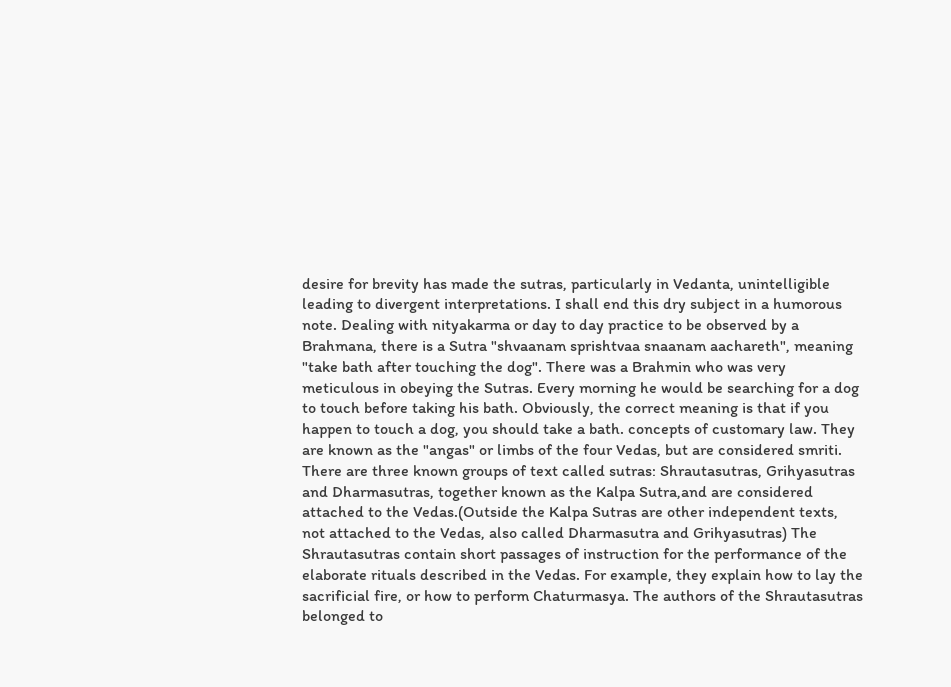desire for brevity has made the sutras, particularly in Vedanta, unintelligible leading to divergent interpretations. I shall end this dry subject in a humorous note. Dealing with nityakarma or day to day practice to be observed by a Brahmana, there is a Sutra "shvaanam sprishtvaa snaanam aachareth", meaning "take bath after touching the dog". There was a Brahmin who was very meticulous in obeying the Sutras. Every morning he would be searching for a dog to touch before taking his bath. Obviously, the correct meaning is that if you happen to touch a dog, you should take a bath. concepts of customary law. They are known as the "angas" or limbs of the four Vedas, but are considered smriti. There are three known groups of text called sutras: Shrautasutras, Grihyasutras and Dharmasutras, together known as the Kalpa Sutra,and are considered attached to the Vedas.(Outside the Kalpa Sutras are other independent texts, not attached to the Vedas, also called Dharmasutra and Grihyasutras) The Shrautasutras contain short passages of instruction for the performance of the elaborate rituals described in the Vedas. For example, they explain how to lay the sacrificial fire, or how to perform Chaturmasya. The authors of the Shrautasutras belonged to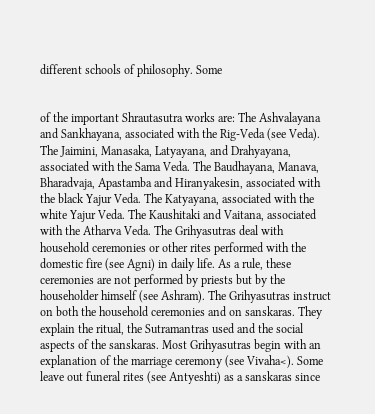different schools of philosophy. Some


of the important Shrautasutra works are: The Ashvalayana and Sankhayana, associated with the Rig-Veda (see Veda). The Jaimini, Manasaka, Latyayana, and Drahyayana, associated with the Sama Veda. The Baudhayana, Manava, Bharadvaja, Apastamba and Hiranyakesin, associated with the black Yajur Veda. The Katyayana, associated with the white Yajur Veda. The Kaushitaki and Vaitana, associated with the Atharva Veda. The Grihyasutras deal with household ceremonies or other rites performed with the domestic fire (see Agni) in daily life. As a rule, these ceremonies are not performed by priests but by the householder himself (see Ashram). The Grihyasutras instruct on both the household ceremonies and on sanskaras. They explain the ritual, the Sutramantras used and the social aspects of the sanskaras. Most Grihyasutras begin with an explanation of the marriage ceremony (see Vivaha<). Some leave out funeral rites (see Antyeshti) as a sanskaras since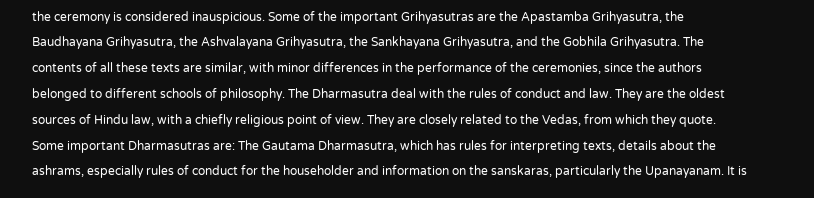the ceremony is considered inauspicious. Some of the important Grihyasutras are the Apastamba Grihyasutra, the Baudhayana Grihyasutra, the Ashvalayana Grihyasutra, the Sankhayana Grihyasutra, and the Gobhila Grihyasutra. The contents of all these texts are similar, with minor differences in the performance of the ceremonies, since the authors belonged to different schools of philosophy. The Dharmasutra deal with the rules of conduct and law. They are the oldest sources of Hindu law, with a chiefly religious point of view. They are closely related to the Vedas, from which they quote. Some important Dharmasutras are: The Gautama Dharmasutra, which has rules for interpreting texts, details about the ashrams, especially rules of conduct for the householder and information on the sanskaras, particularly the Upanayanam. It is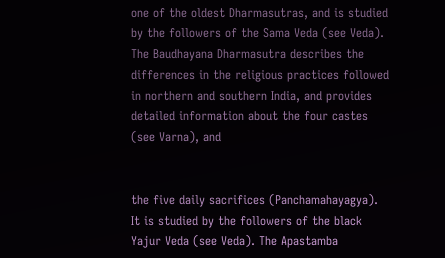one of the oldest Dharmasutras, and is studied by the followers of the Sama Veda (see Veda). The Baudhayana Dharmasutra describes the differences in the religious practices followed in northern and southern India, and provides detailed information about the four castes (see Varna), and


the five daily sacrifices (Panchamahayagya). It is studied by the followers of the black Yajur Veda (see Veda). The Apastamba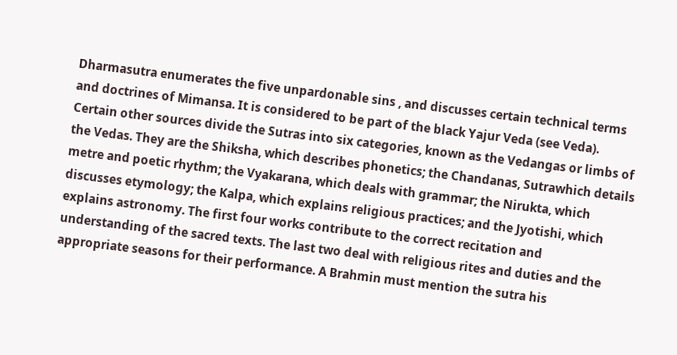Dharmasutra enumerates the five unpardonable sins , and discusses certain technical terms and doctrines of Mimansa. It is considered to be part of the black Yajur Veda (see Veda). Certain other sources divide the Sutras into six categories, known as the Vedangas or limbs of the Vedas. They are the Shiksha, which describes phonetics; the Chandanas, Sutrawhich details metre and poetic rhythm; the Vyakarana, which deals with grammar; the Nirukta, which discusses etymology; the Kalpa, which explains religious practices; and the Jyotishi, which explains astronomy. The first four works contribute to the correct recitation and understanding of the sacred texts. The last two deal with religious rites and duties and the appropriate seasons for their performance. A Brahmin must mention the sutra his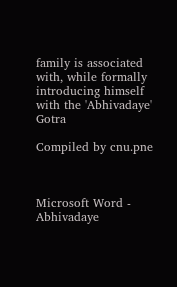family is associated with, while formally introducing himself with the 'Abhivadaye' Gotra

Compiled by cnu.pne



Microsoft Word - Abhivadaye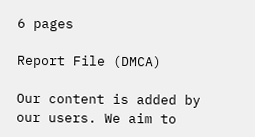6 pages

Report File (DMCA)

Our content is added by our users. We aim to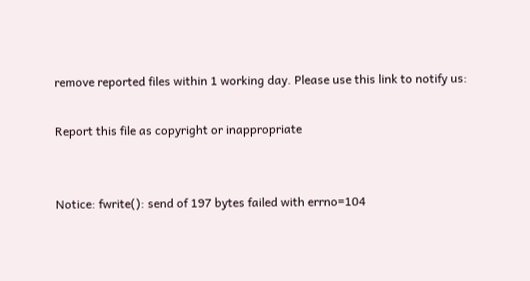remove reported files within 1 working day. Please use this link to notify us:

Report this file as copyright or inappropriate


Notice: fwrite(): send of 197 bytes failed with errno=104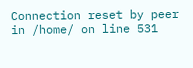Connection reset by peer in /home/ on line 531